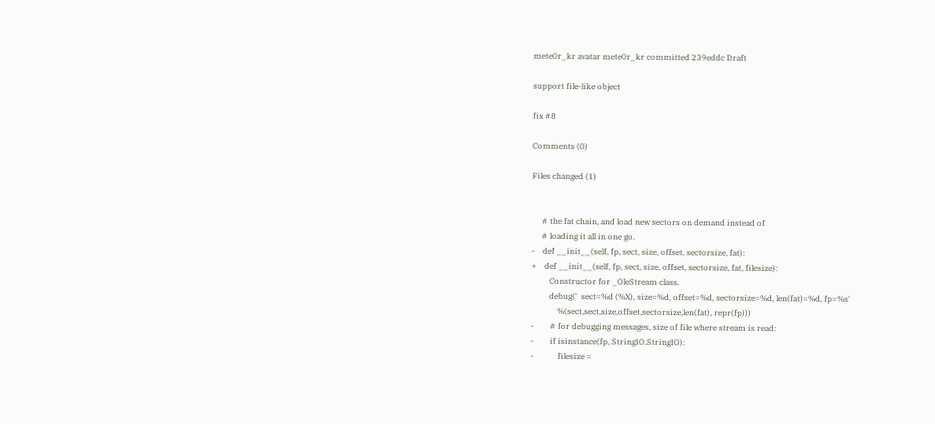mete0r_kr avatar mete0r_kr committed 239eddc Draft

support file-like object

fix #8

Comments (0)

Files changed (1)


     # the fat chain, and load new sectors on demand instead of
     # loading it all in one go.
-    def __init__(self, fp, sect, size, offset, sectorsize, fat):
+    def __init__(self, fp, sect, size, offset, sectorsize, fat, filesize):
         Constructor for _OleStream class.
         debug('  sect=%d (%X), size=%d, offset=%d, sectorsize=%d, len(fat)=%d, fp=%s'
             %(sect,sect,size,offset,sectorsize,len(fat), repr(fp)))
-        # for debugging messages, size of file where stream is read:
-        if isinstance(fp, StringIO.StringIO):
-            filesize =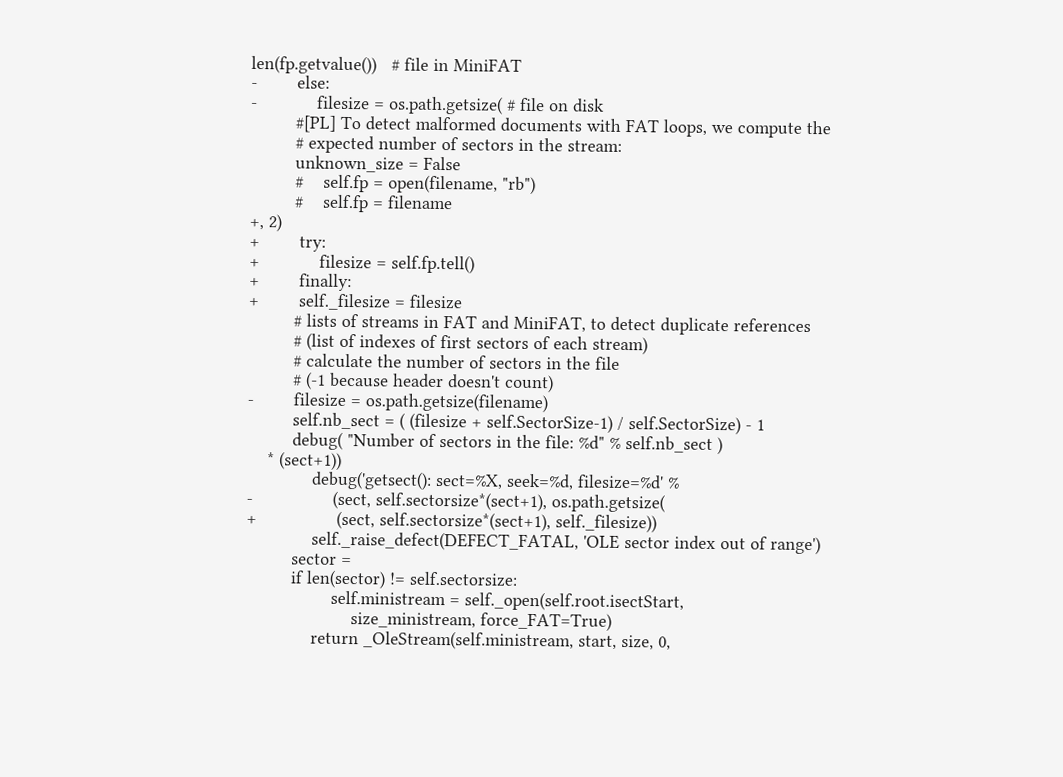len(fp.getvalue())   # file in MiniFAT
-        else:
-            filesize = os.path.getsize( # file on disk
         #[PL] To detect malformed documents with FAT loops, we compute the
         # expected number of sectors in the stream:
         unknown_size = False
         #    self.fp = open(filename, "rb")
         #    self.fp = filename
+, 2)
+        try:
+            filesize = self.fp.tell()
+        finally:
+        self._filesize = filesize
         # lists of streams in FAT and MiniFAT, to detect duplicate references
         # (list of indexes of first sectors of each stream)
         # calculate the number of sectors in the file
         # (-1 because header doesn't count)
-        filesize = os.path.getsize(filename)
         self.nb_sect = ( (filesize + self.SectorSize-1) / self.SectorSize) - 1
         debug( "Number of sectors in the file: %d" % self.nb_sect )
    * (sect+1))
             debug('getsect(): sect=%X, seek=%d, filesize=%d' %
-                (sect, self.sectorsize*(sect+1), os.path.getsize(
+                (sect, self.sectorsize*(sect+1), self._filesize))
             self._raise_defect(DEFECT_FATAL, 'OLE sector index out of range')
         sector =
         if len(sector) != self.sectorsize:
                 self.ministream = self._open(self.root.isectStart,
                     size_ministream, force_FAT=True)
             return _OleStream(self.ministream, start, size, 0,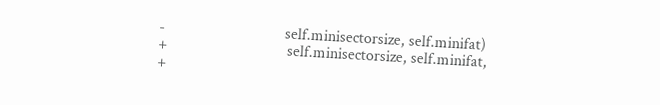-                              self.minisectorsize, self.minifat)
+                              self.minisectorsize, self.minifat,
+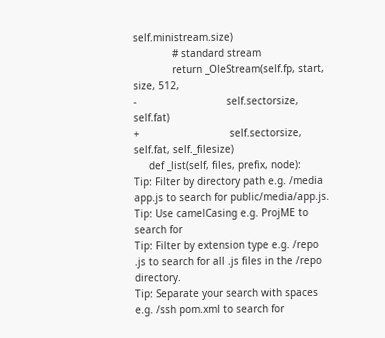self.ministream.size)
             # standard stream
             return _OleStream(self.fp, start, size, 512,
-                              self.sectorsize, self.fat)
+                              self.sectorsize, self.fat, self._filesize)
     def _list(self, files, prefix, node):
Tip: Filter by directory path e.g. /media app.js to search for public/media/app.js.
Tip: Use camelCasing e.g. ProjME to search for
Tip: Filter by extension type e.g. /repo .js to search for all .js files in the /repo directory.
Tip: Separate your search with spaces e.g. /ssh pom.xml to search for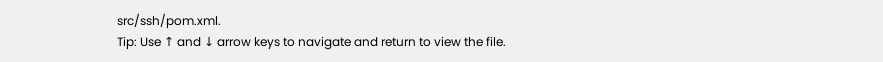src/ssh/pom.xml.
Tip: Use ↑ and ↓ arrow keys to navigate and return to view the file.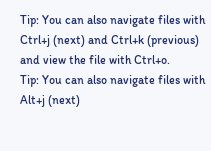Tip: You can also navigate files with Ctrl+j (next) and Ctrl+k (previous) and view the file with Ctrl+o.
Tip: You can also navigate files with Alt+j (next)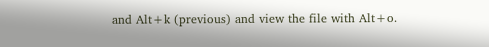and Alt+k (previous) and view the file with Alt+o.